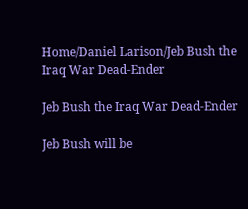Home/Daniel Larison/Jeb Bush the Iraq War Dead-Ender

Jeb Bush the Iraq War Dead-Ender

Jeb Bush will be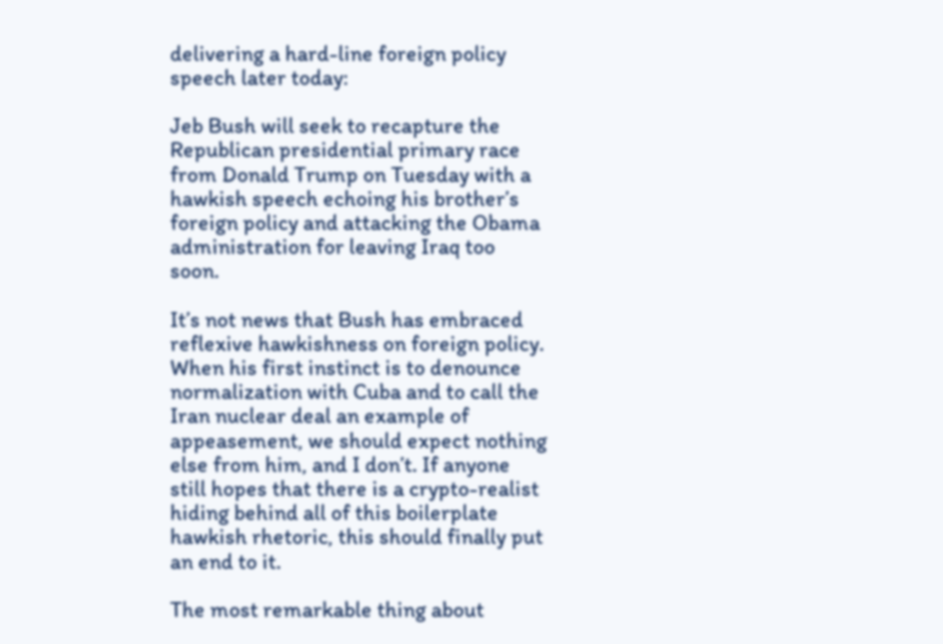delivering a hard-line foreign policy speech later today:

Jeb Bush will seek to recapture the Republican presidential primary race from Donald Trump on Tuesday with a hawkish speech echoing his brother’s foreign policy and attacking the Obama administration for leaving Iraq too soon.

It’s not news that Bush has embraced reflexive hawkishness on foreign policy. When his first instinct is to denounce normalization with Cuba and to call the Iran nuclear deal an example of appeasement, we should expect nothing else from him, and I don’t. If anyone still hopes that there is a crypto-realist hiding behind all of this boilerplate hawkish rhetoric, this should finally put an end to it.

The most remarkable thing about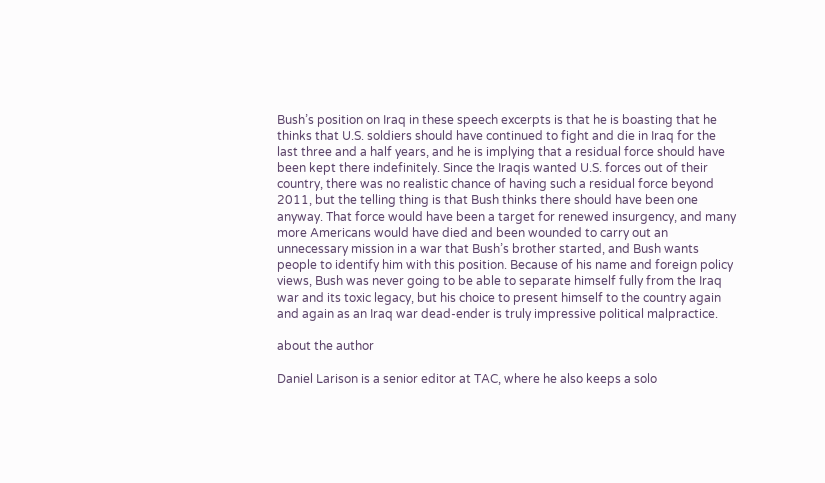Bush’s position on Iraq in these speech excerpts is that he is boasting that he thinks that U.S. soldiers should have continued to fight and die in Iraq for the last three and a half years, and he is implying that a residual force should have been kept there indefinitely. Since the Iraqis wanted U.S. forces out of their country, there was no realistic chance of having such a residual force beyond 2011, but the telling thing is that Bush thinks there should have been one anyway. That force would have been a target for renewed insurgency, and many more Americans would have died and been wounded to carry out an unnecessary mission in a war that Bush’s brother started, and Bush wants people to identify him with this position. Because of his name and foreign policy views, Bush was never going to be able to separate himself fully from the Iraq war and its toxic legacy, but his choice to present himself to the country again and again as an Iraq war dead-ender is truly impressive political malpractice.

about the author

Daniel Larison is a senior editor at TAC, where he also keeps a solo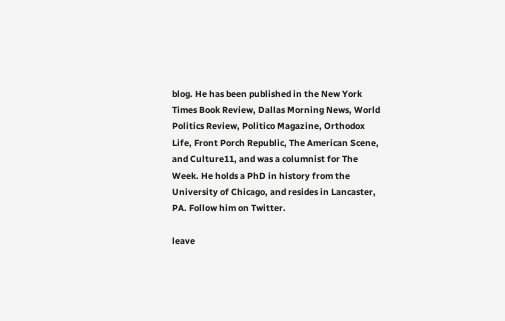blog. He has been published in the New York Times Book Review, Dallas Morning News, World Politics Review, Politico Magazine, Orthodox Life, Front Porch Republic, The American Scene, and Culture11, and was a columnist for The Week. He holds a PhD in history from the University of Chicago, and resides in Lancaster, PA. Follow him on Twitter.

leave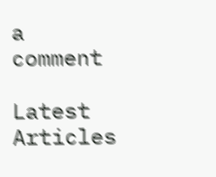a comment

Latest Articles